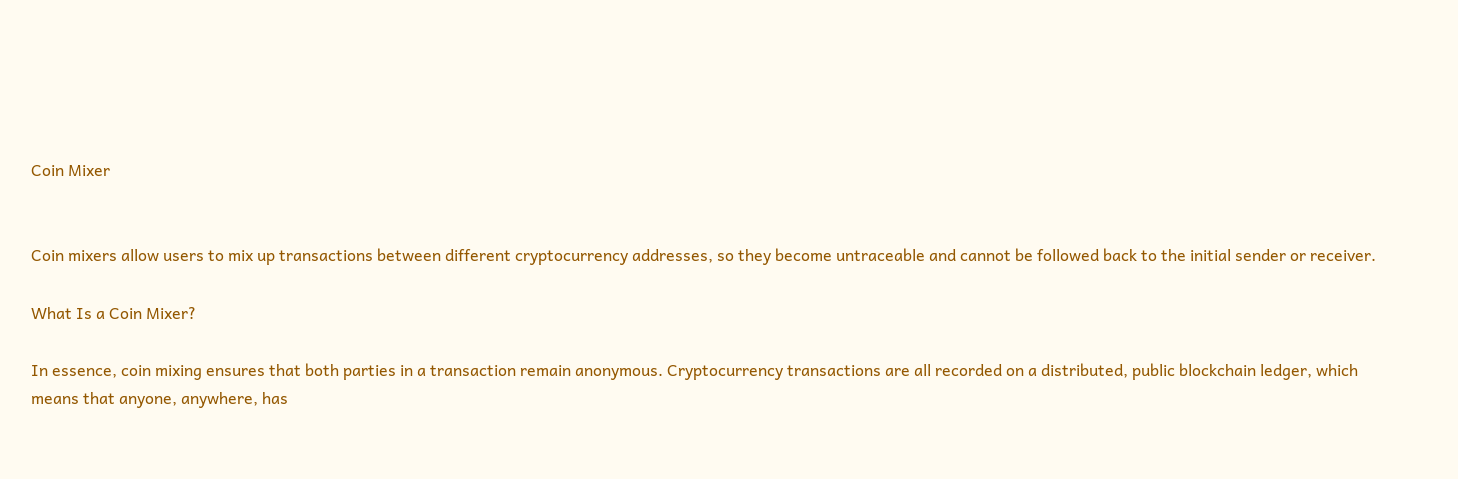Coin Mixer


Coin mixers allow users to mix up transactions between different cryptocurrency addresses, so they become untraceable and cannot be followed back to the initial sender or receiver.

What Is a Coin Mixer?

In essence, coin mixing ensures that both parties in a transaction remain anonymous. Cryptocurrency transactions are all recorded on a distributed, public blockchain ledger, which means that anyone, anywhere, has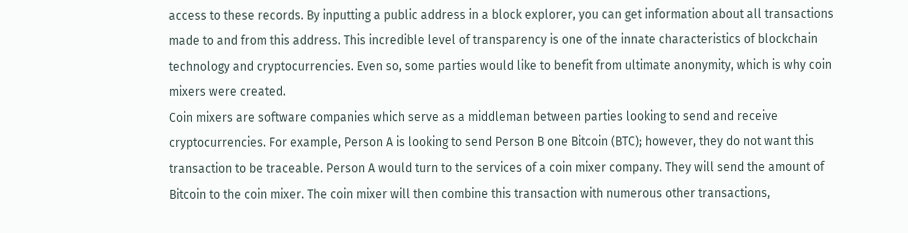access to these records. By inputting a public address in a block explorer, you can get information about all transactions made to and from this address. This incredible level of transparency is one of the innate characteristics of blockchain technology and cryptocurrencies. Even so, some parties would like to benefit from ultimate anonymity, which is why coin mixers were created.
Coin mixers are software companies which serve as a middleman between parties looking to send and receive cryptocurrencies. For example, Person A is looking to send Person B one Bitcoin (BTC); however, they do not want this transaction to be traceable. Person A would turn to the services of a coin mixer company. They will send the amount of Bitcoin to the coin mixer. The coin mixer will then combine this transaction with numerous other transactions,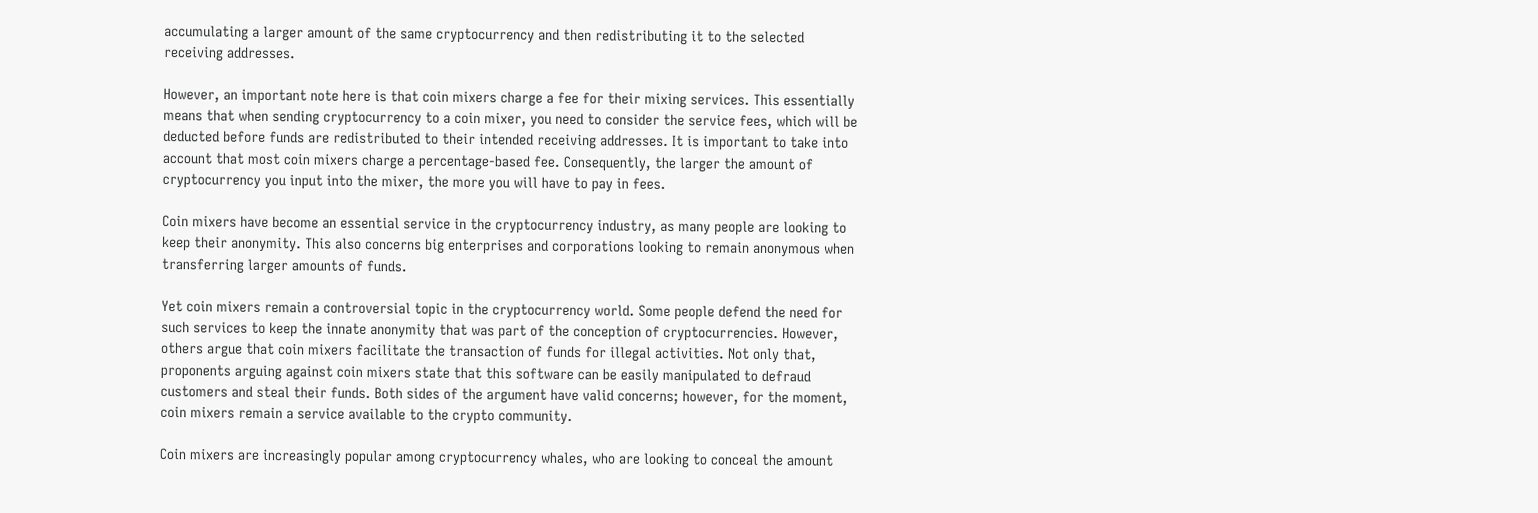accumulating a larger amount of the same cryptocurrency and then redistributing it to the selected receiving addresses.

However, an important note here is that coin mixers charge a fee for their mixing services. This essentially means that when sending cryptocurrency to a coin mixer, you need to consider the service fees, which will be deducted before funds are redistributed to their intended receiving addresses. It is important to take into account that most coin mixers charge a percentage-based fee. Consequently, the larger the amount of cryptocurrency you input into the mixer, the more you will have to pay in fees.

Coin mixers have become an essential service in the cryptocurrency industry, as many people are looking to keep their anonymity. This also concerns big enterprises and corporations looking to remain anonymous when transferring larger amounts of funds.

Yet coin mixers remain a controversial topic in the cryptocurrency world. Some people defend the need for such services to keep the innate anonymity that was part of the conception of cryptocurrencies. However, others argue that coin mixers facilitate the transaction of funds for illegal activities. Not only that, proponents arguing against coin mixers state that this software can be easily manipulated to defraud customers and steal their funds. Both sides of the argument have valid concerns; however, for the moment, coin mixers remain a service available to the crypto community.

Coin mixers are increasingly popular among cryptocurrency whales, who are looking to conceal the amount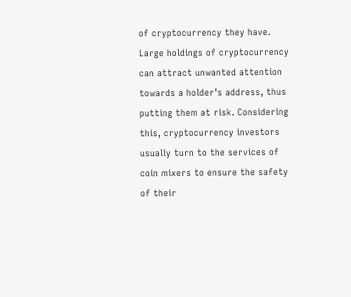of cryptocurrency they have. Large holdings of cryptocurrency can attract unwanted attention towards a holder’s address, thus putting them at risk. Considering this, cryptocurrency investors usually turn to the services of coin mixers to ensure the safety of their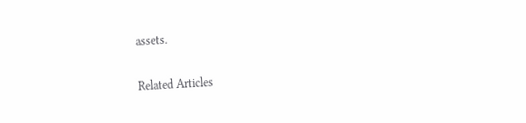assets.

Related Articles